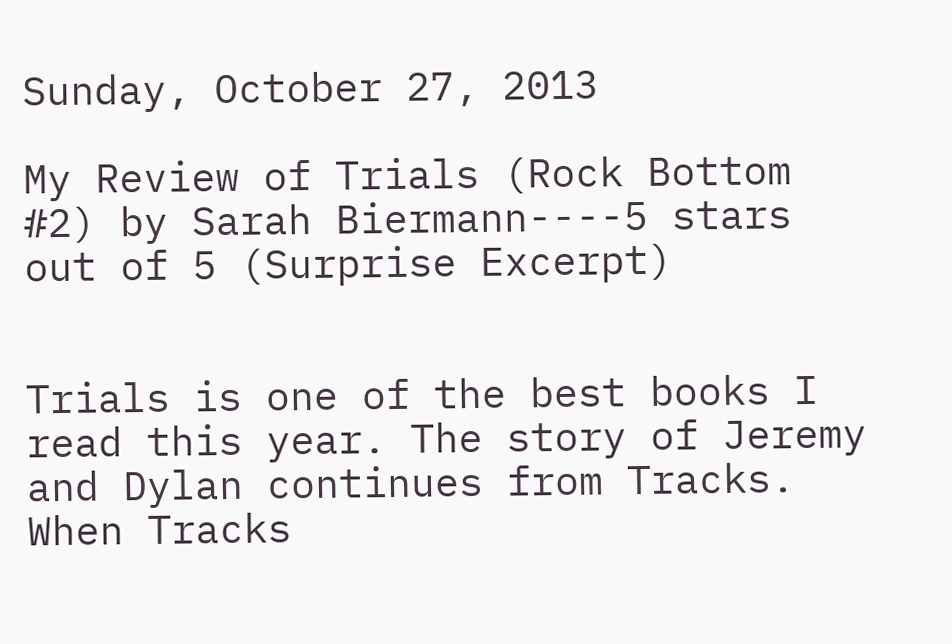Sunday, October 27, 2013

My Review of Trials (Rock Bottom #2) by Sarah Biermann----5 stars out of 5 (Surprise Excerpt)


Trials is one of the best books I read this year. The story of Jeremy and Dylan continues from Tracks. When Tracks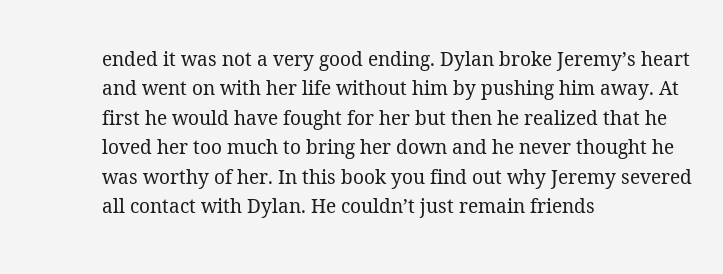ended it was not a very good ending. Dylan broke Jeremy’s heart and went on with her life without him by pushing him away. At first he would have fought for her but then he realized that he loved her too much to bring her down and he never thought he was worthy of her. In this book you find out why Jeremy severed all contact with Dylan. He couldn’t just remain friends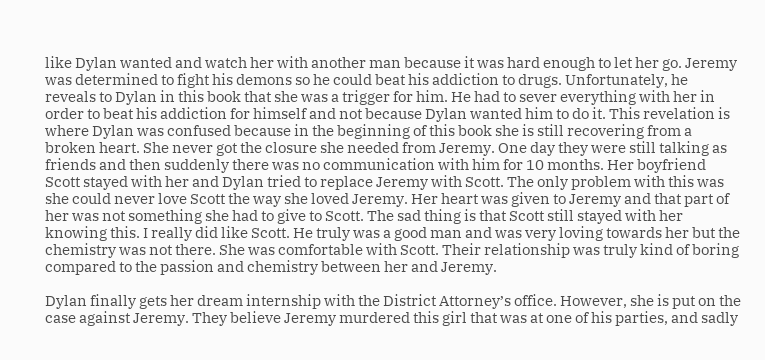like Dylan wanted and watch her with another man because it was hard enough to let her go. Jeremy was determined to fight his demons so he could beat his addiction to drugs. Unfortunately, he reveals to Dylan in this book that she was a trigger for him. He had to sever everything with her in order to beat his addiction for himself and not because Dylan wanted him to do it. This revelation is where Dylan was confused because in the beginning of this book she is still recovering from a broken heart. She never got the closure she needed from Jeremy. One day they were still talking as friends and then suddenly there was no communication with him for 10 months. Her boyfriend Scott stayed with her and Dylan tried to replace Jeremy with Scott. The only problem with this was she could never love Scott the way she loved Jeremy. Her heart was given to Jeremy and that part of her was not something she had to give to Scott. The sad thing is that Scott still stayed with her knowing this. I really did like Scott. He truly was a good man and was very loving towards her but the chemistry was not there. She was comfortable with Scott. Their relationship was truly kind of boring compared to the passion and chemistry between her and Jeremy.

Dylan finally gets her dream internship with the District Attorney’s office. However, she is put on the case against Jeremy. They believe Jeremy murdered this girl that was at one of his parties, and sadly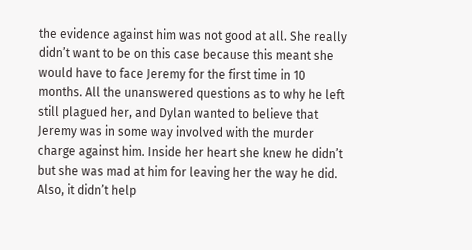the evidence against him was not good at all. She really didn’t want to be on this case because this meant she would have to face Jeremy for the first time in 10 months. All the unanswered questions as to why he left still plagued her, and Dylan wanted to believe that Jeremy was in some way involved with the murder charge against him. Inside her heart she knew he didn’t but she was mad at him for leaving her the way he did. Also, it didn’t help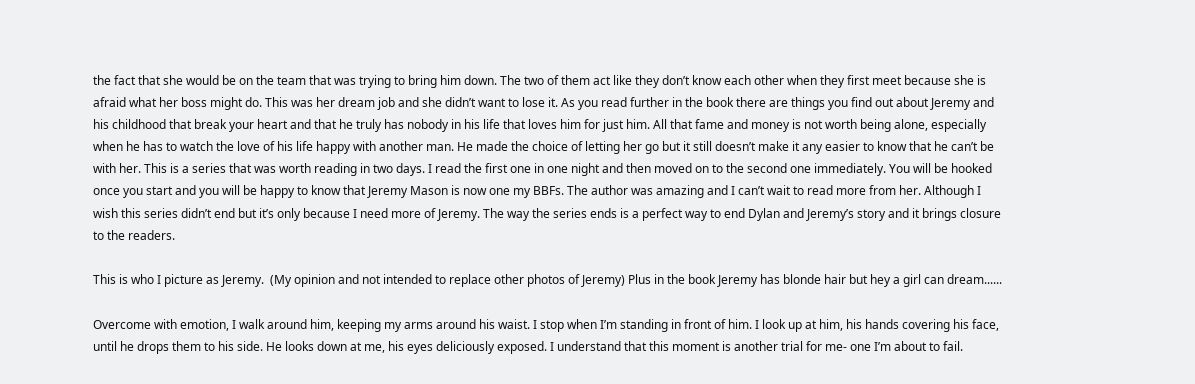the fact that she would be on the team that was trying to bring him down. The two of them act like they don’t know each other when they first meet because she is afraid what her boss might do. This was her dream job and she didn’t want to lose it. As you read further in the book there are things you find out about Jeremy and his childhood that break your heart and that he truly has nobody in his life that loves him for just him. All that fame and money is not worth being alone, especially when he has to watch the love of his life happy with another man. He made the choice of letting her go but it still doesn’t make it any easier to know that he can’t be with her. This is a series that was worth reading in two days. I read the first one in one night and then moved on to the second one immediately. You will be hooked once you start and you will be happy to know that Jeremy Mason is now one my BBFs. The author was amazing and I can’t wait to read more from her. Although I wish this series didn’t end but it’s only because I need more of Jeremy. The way the series ends is a perfect way to end Dylan and Jeremy’s story and it brings closure to the readers.

This is who I picture as Jeremy.  (My opinion and not intended to replace other photos of Jeremy) Plus in the book Jeremy has blonde hair but hey a girl can dream......

Overcome with emotion, I walk around him, keeping my arms around his waist. I stop when I’m standing in front of him. I look up at him, his hands covering his face, until he drops them to his side. He looks down at me, his eyes deliciously exposed. I understand that this moment is another trial for me- one I’m about to fail.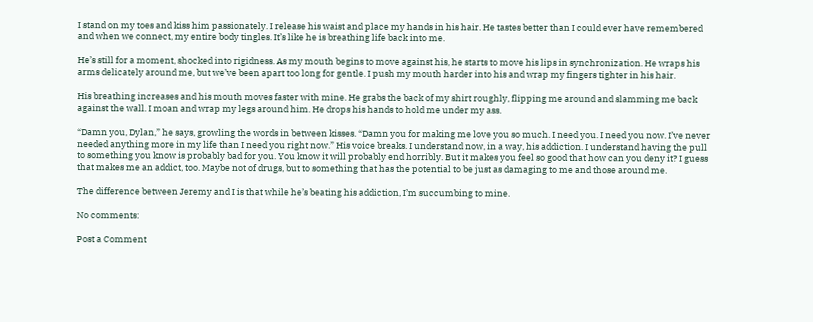I stand on my toes and kiss him passionately. I release his waist and place my hands in his hair. He tastes better than I could ever have remembered and when we connect, my entire body tingles. It’s like he is breathing life back into me.

He’s still for a moment, shocked into rigidness. As my mouth begins to move against his, he starts to move his lips in synchronization. He wraps his arms delicately around me, but we’ve been apart too long for gentle. I push my mouth harder into his and wrap my fingers tighter in his hair.

His breathing increases and his mouth moves faster with mine. He grabs the back of my shirt roughly, flipping me around and slamming me back against the wall. I moan and wrap my legs around him. He drops his hands to hold me under my ass.

“Damn you, Dylan,” he says, growling the words in between kisses. “Damn you for making me love you so much. I need you. I need you now. I’ve never needed anything more in my life than I need you right now.” His voice breaks. I understand now, in a way, his addiction. I understand having the pull to something you know is probably bad for you. You know it will probably end horribly. But it makes you feel so good that how can you deny it? I guess that makes me an addict, too. Maybe not of drugs, but to something that has the potential to be just as damaging to me and those around me.

The difference between Jeremy and I is that while he’s beating his addiction, I’m succumbing to mine.

No comments:

Post a Comment